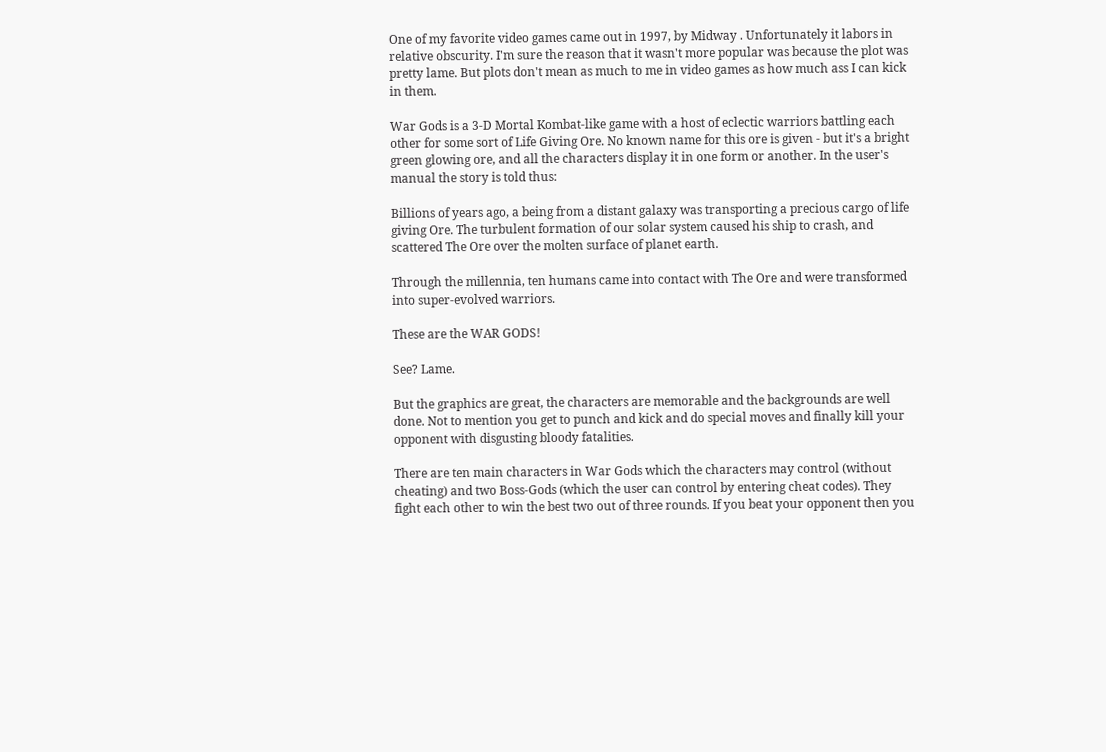One of my favorite video games came out in 1997, by Midway . Unfortunately it labors in relative obscurity. I'm sure the reason that it wasn't more popular was because the plot was pretty lame. But plots don't mean as much to me in video games as how much ass I can kick in them.

War Gods is a 3-D Mortal Kombat-like game with a host of eclectic warriors battling each other for some sort of Life Giving Ore. No known name for this ore is given - but it's a bright green glowing ore, and all the characters display it in one form or another. In the user's manual the story is told thus:

Billions of years ago, a being from a distant galaxy was transporting a precious cargo of life giving Ore. The turbulent formation of our solar system caused his ship to crash, and scattered The Ore over the molten surface of planet earth.

Through the millennia, ten humans came into contact with The Ore and were transformed into super-evolved warriors.

These are the WAR GODS!

See? Lame.

But the graphics are great, the characters are memorable and the backgrounds are well done. Not to mention you get to punch and kick and do special moves and finally kill your opponent with disgusting bloody fatalities.

There are ten main characters in War Gods which the characters may control (without cheating) and two Boss-Gods (which the user can control by entering cheat codes). They fight each other to win the best two out of three rounds. If you beat your opponent then you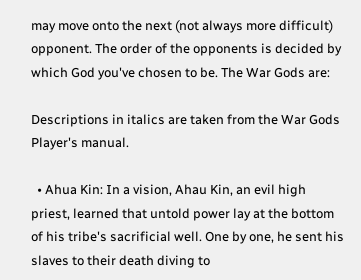may move onto the next (not always more difficult) opponent. The order of the opponents is decided by which God you've chosen to be. The War Gods are:

Descriptions in italics are taken from the War Gods Player's manual.

  • Ahua Kin: In a vision, Ahau Kin, an evil high priest, learned that untold power lay at the bottom of his tribe's sacrificial well. One by one, he sent his slaves to their death diving to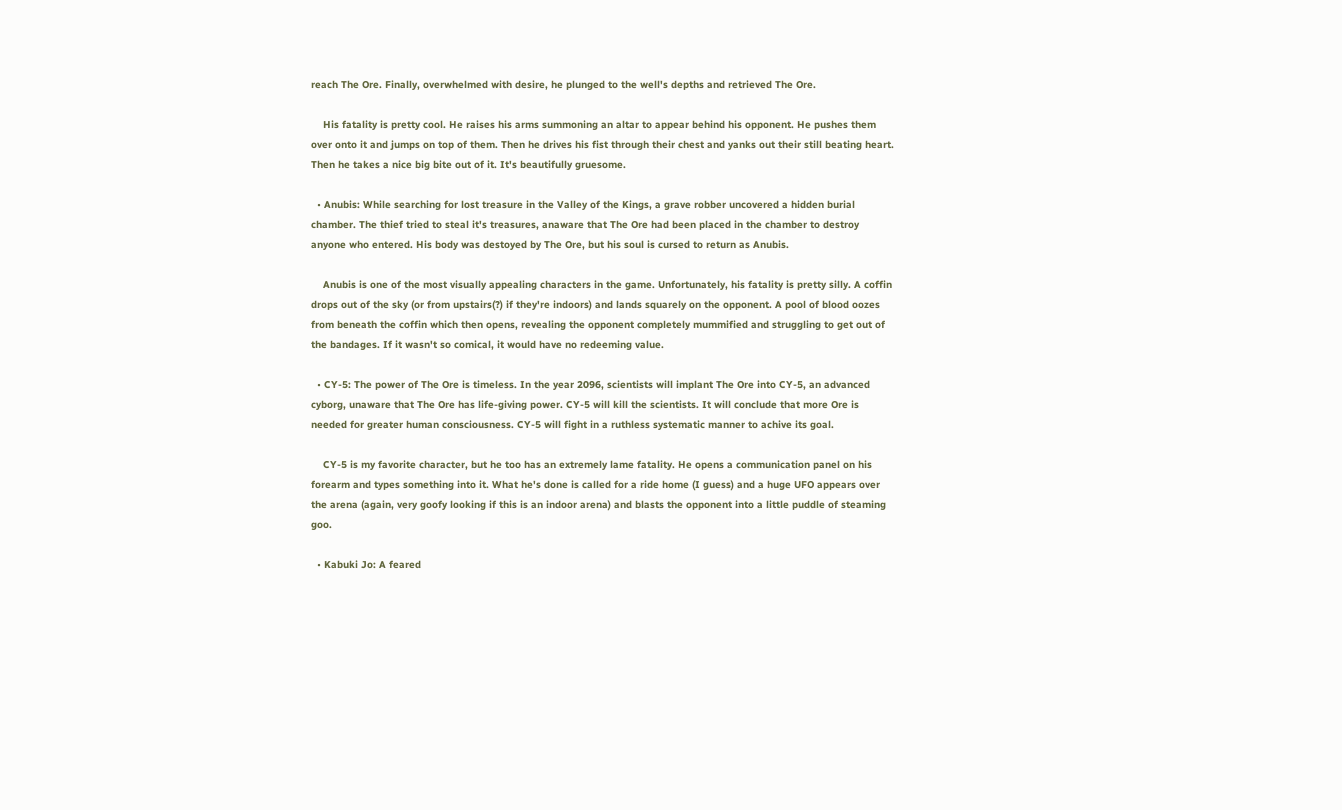reach The Ore. Finally, overwhelmed with desire, he plunged to the well's depths and retrieved The Ore.

    His fatality is pretty cool. He raises his arms summoning an altar to appear behind his opponent. He pushes them over onto it and jumps on top of them. Then he drives his fist through their chest and yanks out their still beating heart. Then he takes a nice big bite out of it. It's beautifully gruesome.

  • Anubis: While searching for lost treasure in the Valley of the Kings, a grave robber uncovered a hidden burial chamber. The thief tried to steal it's treasures, anaware that The Ore had been placed in the chamber to destroy anyone who entered. His body was destoyed by The Ore, but his soul is cursed to return as Anubis.

    Anubis is one of the most visually appealing characters in the game. Unfortunately, his fatality is pretty silly. A coffin drops out of the sky (or from upstairs(?) if they're indoors) and lands squarely on the opponent. A pool of blood oozes from beneath the coffin which then opens, revealing the opponent completely mummified and struggling to get out of the bandages. If it wasn't so comical, it would have no redeeming value.

  • CY-5: The power of The Ore is timeless. In the year 2096, scientists will implant The Ore into CY-5, an advanced cyborg, unaware that The Ore has life-giving power. CY-5 will kill the scientists. It will conclude that more Ore is needed for greater human consciousness. CY-5 will fight in a ruthless systematic manner to achive its goal.

    CY-5 is my favorite character, but he too has an extremely lame fatality. He opens a communication panel on his forearm and types something into it. What he's done is called for a ride home (I guess) and a huge UFO appears over the arena (again, very goofy looking if this is an indoor arena) and blasts the opponent into a little puddle of steaming goo.

  • Kabuki Jo: A feared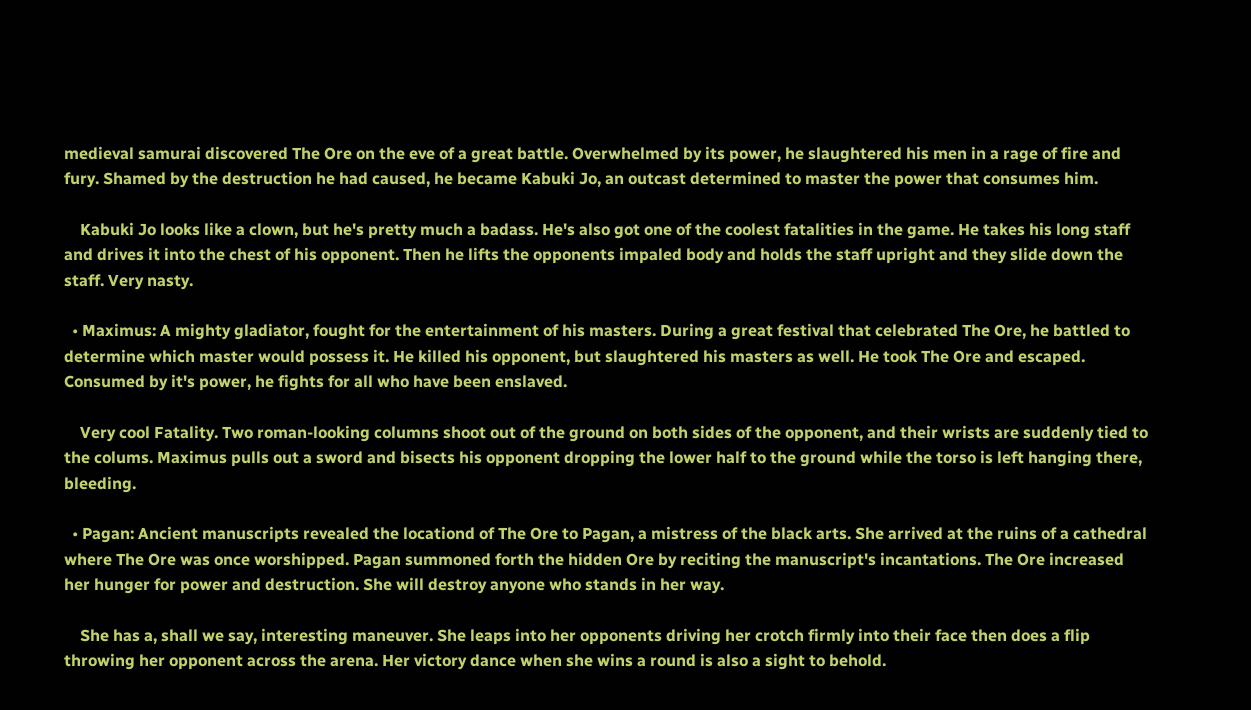medieval samurai discovered The Ore on the eve of a great battle. Overwhelmed by its power, he slaughtered his men in a rage of fire and fury. Shamed by the destruction he had caused, he became Kabuki Jo, an outcast determined to master the power that consumes him.

    Kabuki Jo looks like a clown, but he's pretty much a badass. He's also got one of the coolest fatalities in the game. He takes his long staff and drives it into the chest of his opponent. Then he lifts the opponents impaled body and holds the staff upright and they slide down the staff. Very nasty.

  • Maximus: A mighty gladiator, fought for the entertainment of his masters. During a great festival that celebrated The Ore, he battled to determine which master would possess it. He killed his opponent, but slaughtered his masters as well. He took The Ore and escaped. Consumed by it's power, he fights for all who have been enslaved.

    Very cool Fatality. Two roman-looking columns shoot out of the ground on both sides of the opponent, and their wrists are suddenly tied to the colums. Maximus pulls out a sword and bisects his opponent dropping the lower half to the ground while the torso is left hanging there, bleeding.

  • Pagan: Ancient manuscripts revealed the locationd of The Ore to Pagan, a mistress of the black arts. She arrived at the ruins of a cathedral where The Ore was once worshipped. Pagan summoned forth the hidden Ore by reciting the manuscript's incantations. The Ore increased her hunger for power and destruction. She will destroy anyone who stands in her way.

    She has a, shall we say, interesting maneuver. She leaps into her opponents driving her crotch firmly into their face then does a flip throwing her opponent across the arena. Her victory dance when she wins a round is also a sight to behold.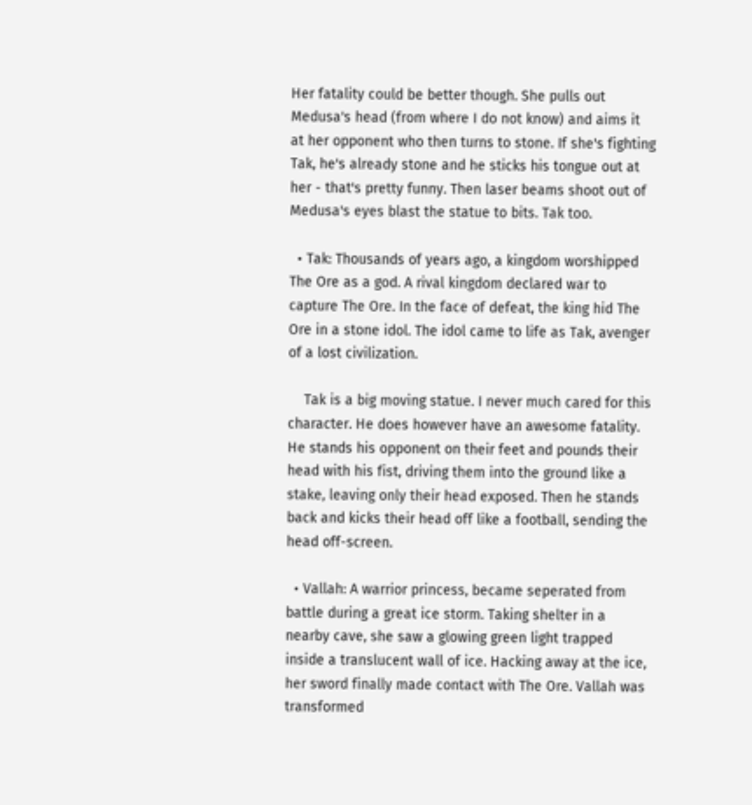Her fatality could be better though. She pulls out Medusa's head (from where I do not know) and aims it at her opponent who then turns to stone. If she's fighting Tak, he's already stone and he sticks his tongue out at her - that's pretty funny. Then laser beams shoot out of Medusa's eyes blast the statue to bits. Tak too.

  • Tak: Thousands of years ago, a kingdom worshipped The Ore as a god. A rival kingdom declared war to capture The Ore. In the face of defeat, the king hid The Ore in a stone idol. The idol came to life as Tak, avenger of a lost civilization.

    Tak is a big moving statue. I never much cared for this character. He does however have an awesome fatality. He stands his opponent on their feet and pounds their head with his fist, driving them into the ground like a stake, leaving only their head exposed. Then he stands back and kicks their head off like a football, sending the head off-screen.

  • Vallah: A warrior princess, became seperated from battle during a great ice storm. Taking shelter in a nearby cave, she saw a glowing green light trapped inside a translucent wall of ice. Hacking away at the ice, her sword finally made contact with The Ore. Vallah was transformed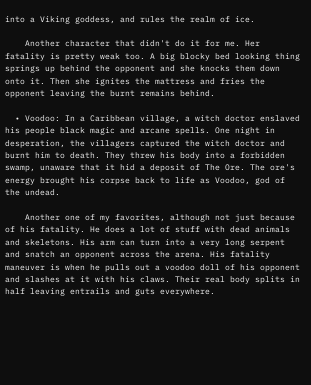into a Viking goddess, and rules the realm of ice.

    Another character that didn't do it for me. Her fatality is pretty weak too. A big blocky bed looking thing springs up behind the opponent and she knocks them down onto it. Then she ignites the mattress and fries the opponent leaving the burnt remains behind.

  • Voodoo: In a Caribbean village, a witch doctor enslaved his people black magic and arcane spells. One night in desperation, the villagers captured the witch doctor and burnt him to death. They threw his body into a forbidden swamp, unaware that it hid a deposit of The Ore. The ore's energy brought his corpse back to life as Voodoo, god of the undead.

    Another one of my favorites, although not just because of his fatality. He does a lot of stuff with dead animals and skeletons. His arm can turn into a very long serpent and snatch an opponent across the arena. His fatality maneuver is when he pulls out a voodoo doll of his opponent and slashes at it with his claws. Their real body splits in half leaving entrails and guts everywhere.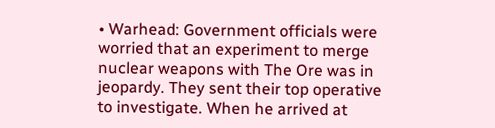• Warhead: Government officials were worried that an experiment to merge nuclear weapons with The Ore was in jeopardy. They sent their top operative to investigate. When he arrived at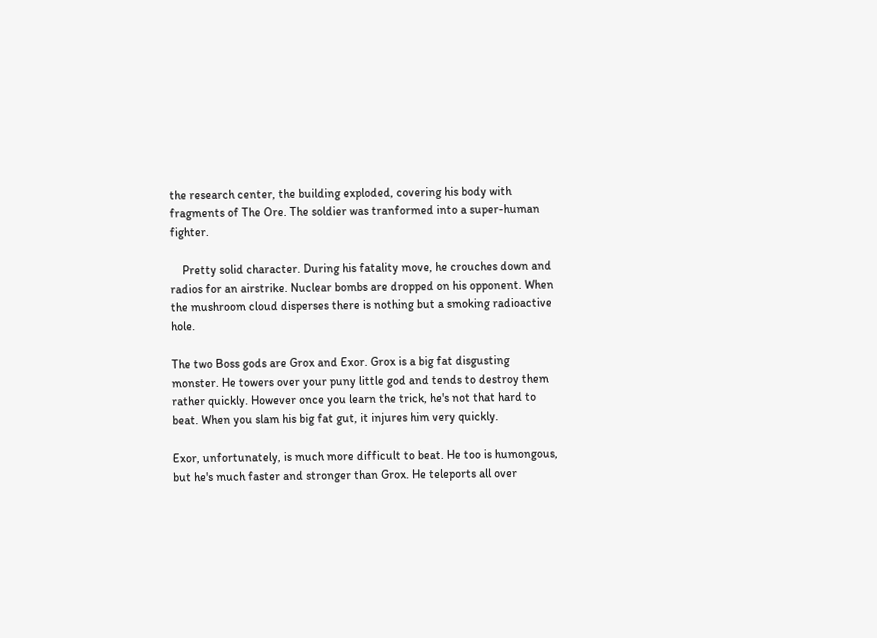the research center, the building exploded, covering his body with fragments of The Ore. The soldier was tranformed into a super-human fighter.

    Pretty solid character. During his fatality move, he crouches down and radios for an airstrike. Nuclear bombs are dropped on his opponent. When the mushroom cloud disperses there is nothing but a smoking radioactive hole.

The two Boss gods are Grox and Exor. Grox is a big fat disgusting monster. He towers over your puny little god and tends to destroy them rather quickly. However once you learn the trick, he's not that hard to beat. When you slam his big fat gut, it injures him very quickly.

Exor, unfortunately, is much more difficult to beat. He too is humongous, but he's much faster and stronger than Grox. He teleports all over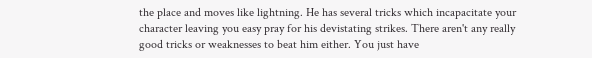the place and moves like lightning. He has several tricks which incapacitate your character leaving you easy pray for his devistating strikes. There aren't any really good tricks or weaknesses to beat him either. You just have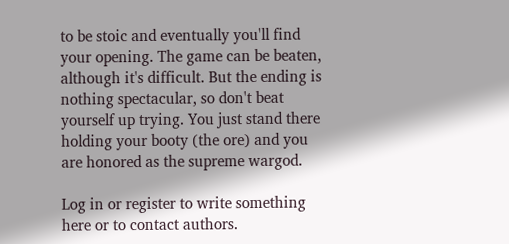to be stoic and eventually you'll find your opening. The game can be beaten, although it's difficult. But the ending is nothing spectacular, so don't beat yourself up trying. You just stand there holding your booty (the ore) and you are honored as the supreme wargod.

Log in or register to write something here or to contact authors.